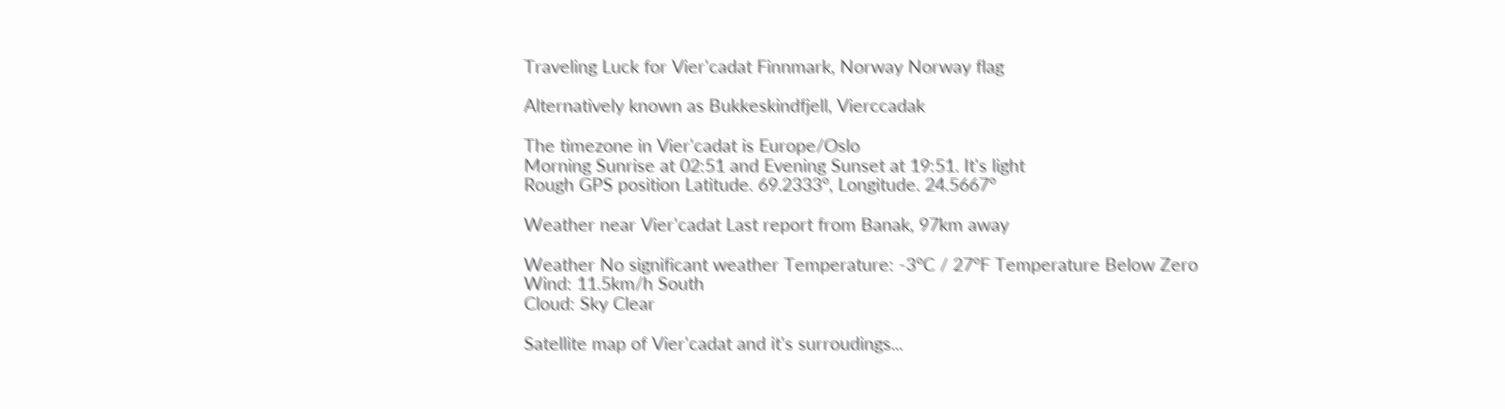Traveling Luck for Vier'cadat Finnmark, Norway Norway flag

Alternatively known as Bukkeskindfjell, Vierccadak

The timezone in Vier'cadat is Europe/Oslo
Morning Sunrise at 02:51 and Evening Sunset at 19:51. It's light
Rough GPS position Latitude. 69.2333°, Longitude. 24.5667°

Weather near Vier'cadat Last report from Banak, 97km away

Weather No significant weather Temperature: -3°C / 27°F Temperature Below Zero
Wind: 11.5km/h South
Cloud: Sky Clear

Satellite map of Vier'cadat and it's surroudings...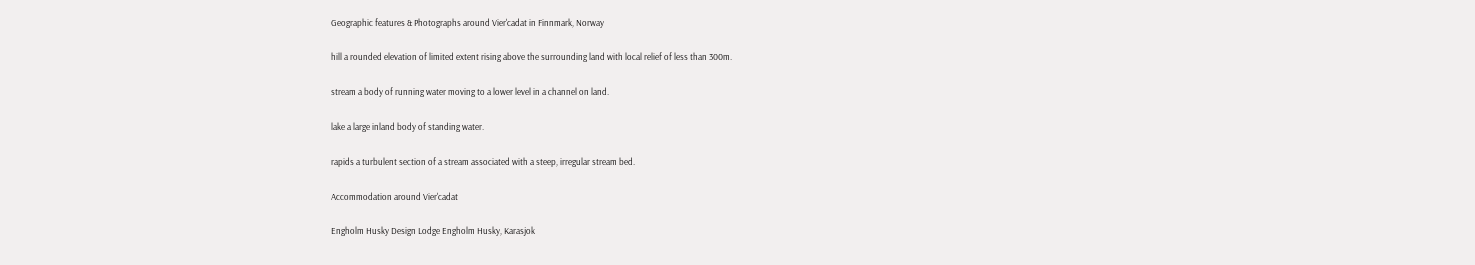Geographic features & Photographs around Vier'cadat in Finnmark, Norway

hill a rounded elevation of limited extent rising above the surrounding land with local relief of less than 300m.

stream a body of running water moving to a lower level in a channel on land.

lake a large inland body of standing water.

rapids a turbulent section of a stream associated with a steep, irregular stream bed.

Accommodation around Vier'cadat

Engholm Husky Design Lodge Engholm Husky, Karasjok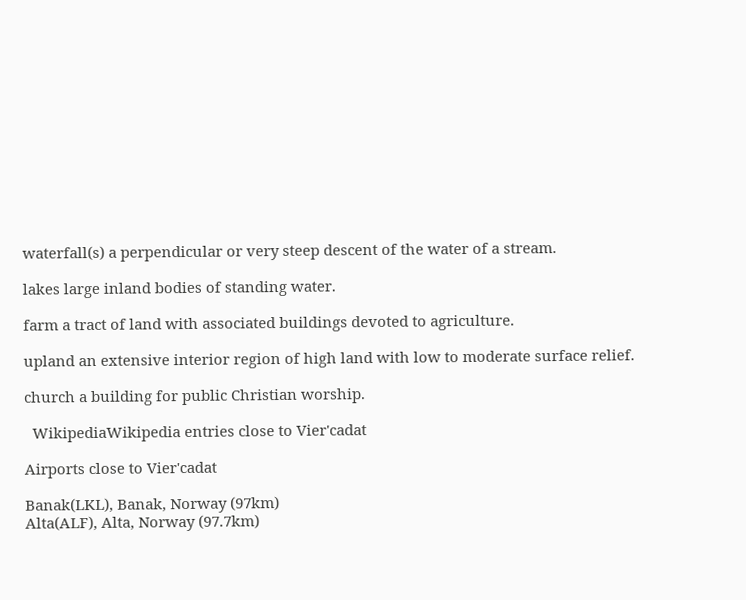waterfall(s) a perpendicular or very steep descent of the water of a stream.

lakes large inland bodies of standing water.

farm a tract of land with associated buildings devoted to agriculture.

upland an extensive interior region of high land with low to moderate surface relief.

church a building for public Christian worship.

  WikipediaWikipedia entries close to Vier'cadat

Airports close to Vier'cadat

Banak(LKL), Banak, Norway (97km)
Alta(ALF), Alta, Norway (97.7km)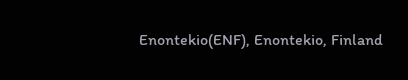Enontekio(ENF), Enontekio, Finland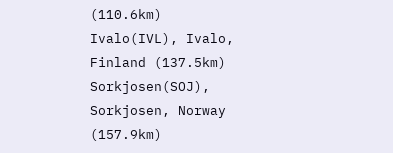(110.6km)
Ivalo(IVL), Ivalo, Finland (137.5km)
Sorkjosen(SOJ), Sorkjosen, Norway (157.9km)